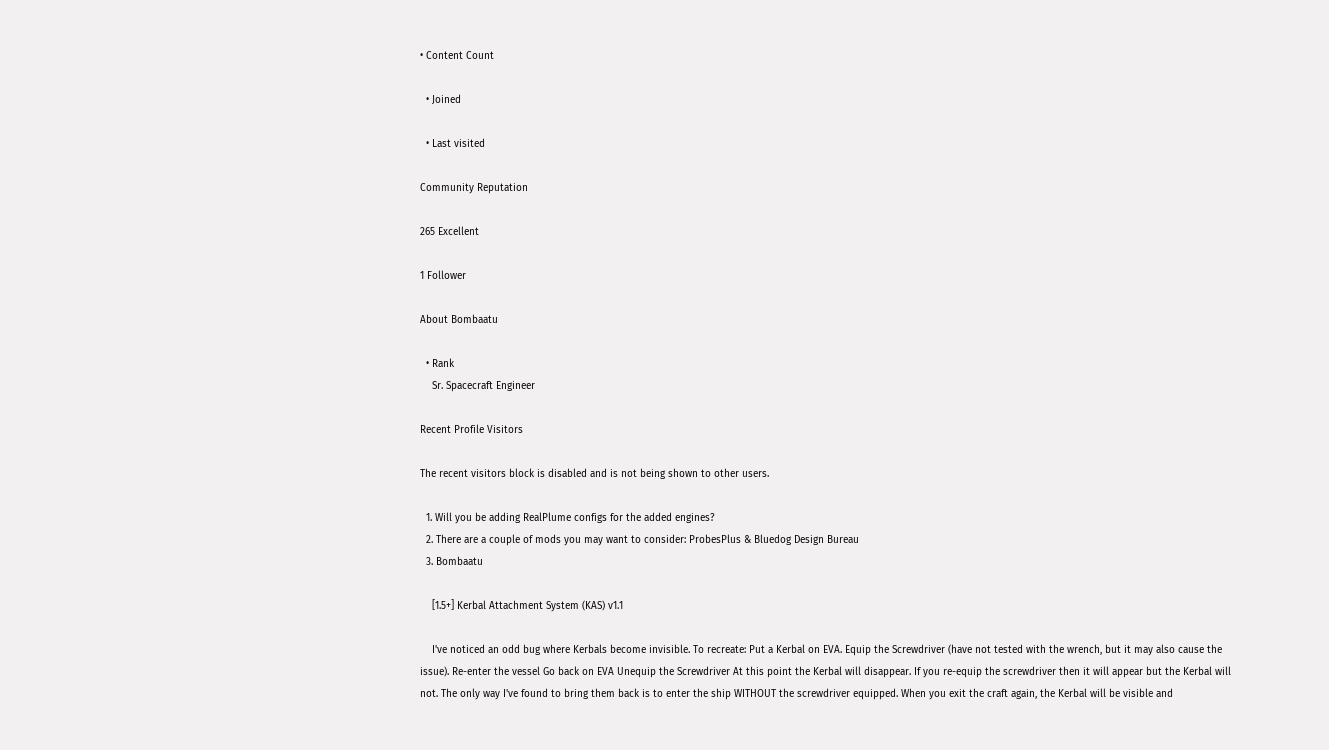• Content Count

  • Joined

  • Last visited

Community Reputation

265 Excellent

1 Follower

About Bombaatu

  • Rank
    Sr. Spacecraft Engineer

Recent Profile Visitors

The recent visitors block is disabled and is not being shown to other users.

  1. Will you be adding RealPlume configs for the added engines?
  2. There are a couple of mods you may want to consider: ProbesPlus & Bluedog Design Bureau
  3. Bombaatu

    [1.5+] Kerbal Attachment System (KAS) v1.1

    I've noticed an odd bug where Kerbals become invisible. To recreate: Put a Kerbal on EVA. Equip the Screwdriver (have not tested with the wrench, but it may also cause the issue). Re-enter the vessel Go back on EVA Unequip the Screwdriver At this point the Kerbal will disappear. If you re-equip the screwdriver then it will appear but the Kerbal will not. The only way I've found to bring them back is to enter the ship WITHOUT the screwdriver equipped. When you exit the craft again, the Kerbal will be visible and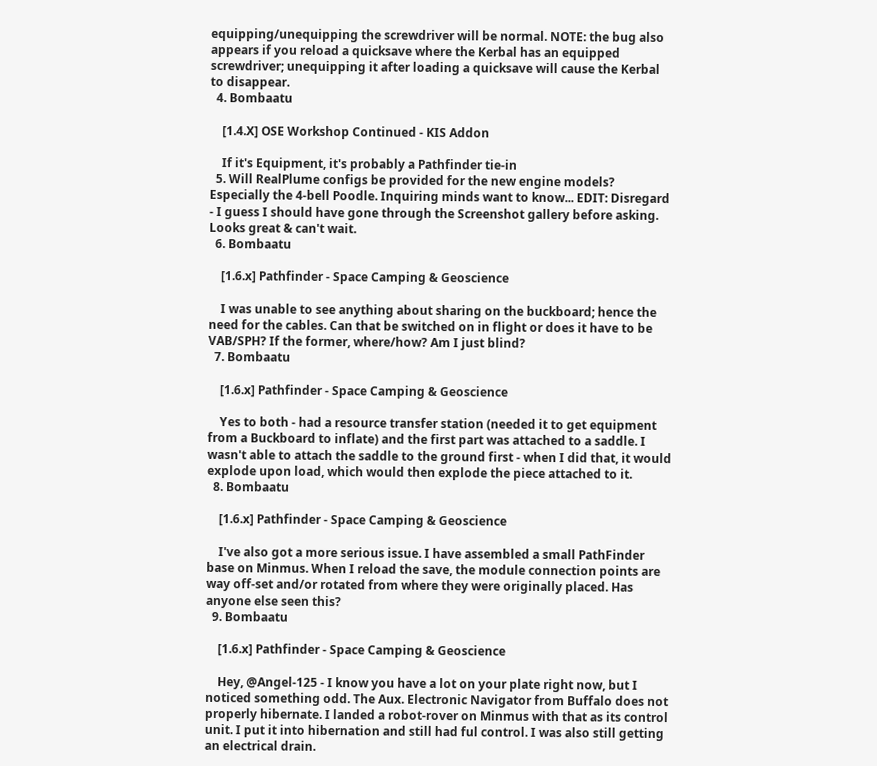equipping/unequipping the screwdriver will be normal. NOTE: the bug also appears if you reload a quicksave where the Kerbal has an equipped screwdriver; unequipping it after loading a quicksave will cause the Kerbal to disappear.
  4. Bombaatu

    [1.4.X] OSE Workshop Continued - KIS Addon

    If it's Equipment, it's probably a Pathfinder tie-in
  5. Will RealPlume configs be provided for the new engine models? Especially the 4-bell Poodle. Inquiring minds want to know... EDIT: Disregard - I guess I should have gone through the Screenshot gallery before asking. Looks great & can't wait.
  6. Bombaatu

    [1.6.x] Pathfinder - Space Camping & Geoscience

    I was unable to see anything about sharing on the buckboard; hence the need for the cables. Can that be switched on in flight or does it have to be VAB/SPH? If the former, where/how? Am I just blind?
  7. Bombaatu

    [1.6.x] Pathfinder - Space Camping & Geoscience

    Yes to both - had a resource transfer station (needed it to get equipment from a Buckboard to inflate) and the first part was attached to a saddle. I wasn't able to attach the saddle to the ground first - when I did that, it would explode upon load, which would then explode the piece attached to it.
  8. Bombaatu

    [1.6.x] Pathfinder - Space Camping & Geoscience

    I've also got a more serious issue. I have assembled a small PathFinder base on Minmus. When I reload the save, the module connection points are way off-set and/or rotated from where they were originally placed. Has anyone else seen this?
  9. Bombaatu

    [1.6.x] Pathfinder - Space Camping & Geoscience

    Hey, @Angel-125 - I know you have a lot on your plate right now, but I noticed something odd. The Aux. Electronic Navigator from Buffalo does not properly hibernate. I landed a robot-rover on Minmus with that as its control unit. I put it into hibernation and still had ful control. I was also still getting an electrical drain.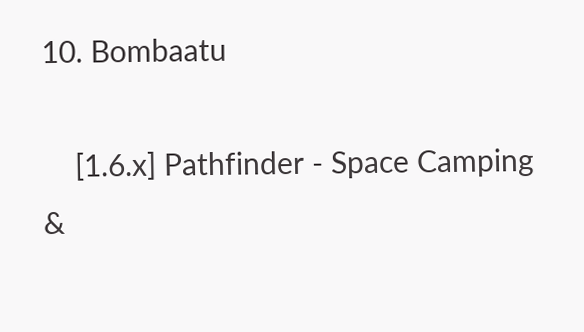10. Bombaatu

    [1.6.x] Pathfinder - Space Camping &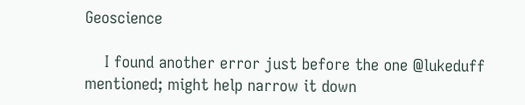Geoscience

    I found another error just before the one @lukeduff mentioned; might help narrow it down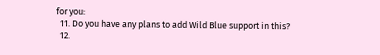for you:
  11. Do you have any plans to add Wild Blue support in this?
  12.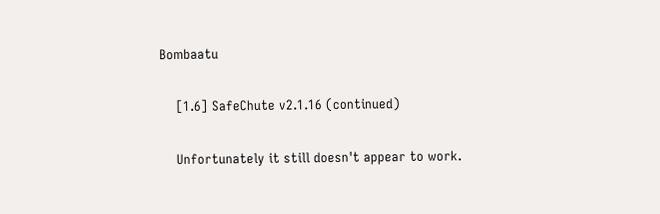Bombaatu

    [1.6] SafeChute v2.1.16 (continued)

    Unfortunately it still doesn't appear to work.